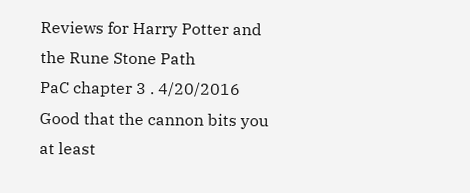Reviews for Harry Potter and the Rune Stone Path
PaC chapter 3 . 4/20/2016
Good that the cannon bits you at least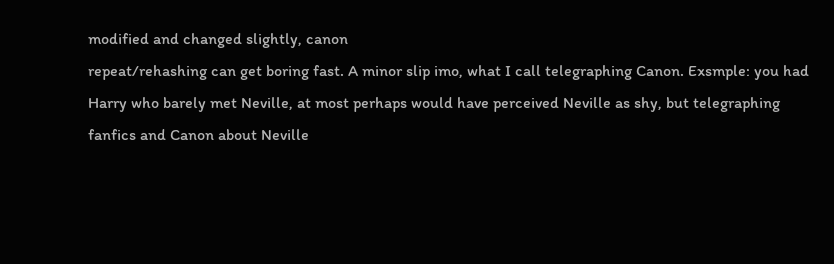modified and changed slightly, canon
repeat/rehashing can get boring fast. A minor slip imo, what I call telegraphing Canon. Exsmple: you had Harry who barely met Neville, at most perhaps would have perceived Neville as shy, but telegraphing fanfics and Canon about Neville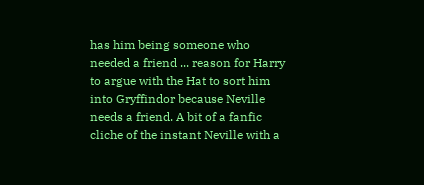has him being someone who needed a friend ... reason for Harry to argue with the Hat to sort him into Gryffindor because Neville needs a friend. A bit of a fanfic cliche of the instant Neville with a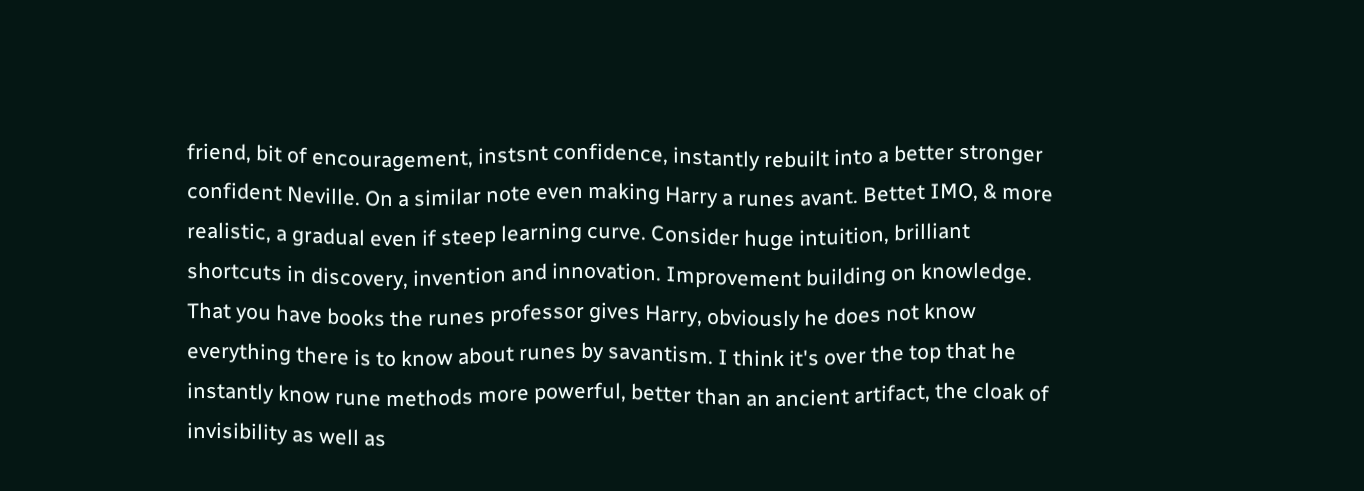friend, bit of encouragement, instsnt confidence, instantly rebuilt into a better stronger confident Neville. On a similar note even making Harry a runes avant. Bettet IMO, & more realistic, a gradual even if steep learning curve. Consider huge intuition, brilliant shortcuts in discovery, invention and innovation. Improvement building on knowledge. That you have books the runes professor gives Harry, obviously he does not know everything there is to know about runes by savantism. I think it's over the top that he instantly know rune methods more powerful, better than an ancient artifact, the cloak of invisibility as well as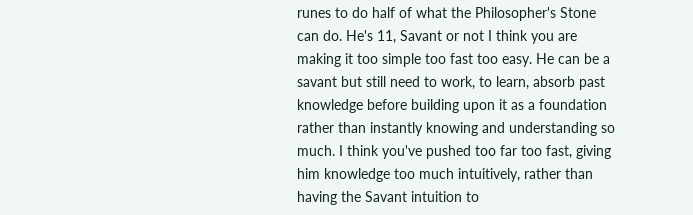runes to do half of what the Philosopher's Stone can do. He's 11, Savant or not I think you are making it too simple too fast too easy. He can be a savant but still need to work, to learn, absorb past knowledge before building upon it as a foundation rather than instantly knowing and understanding so much. I think you've pushed too far too fast, giving him knowledge too much intuitively, rather than having the Savant intuition to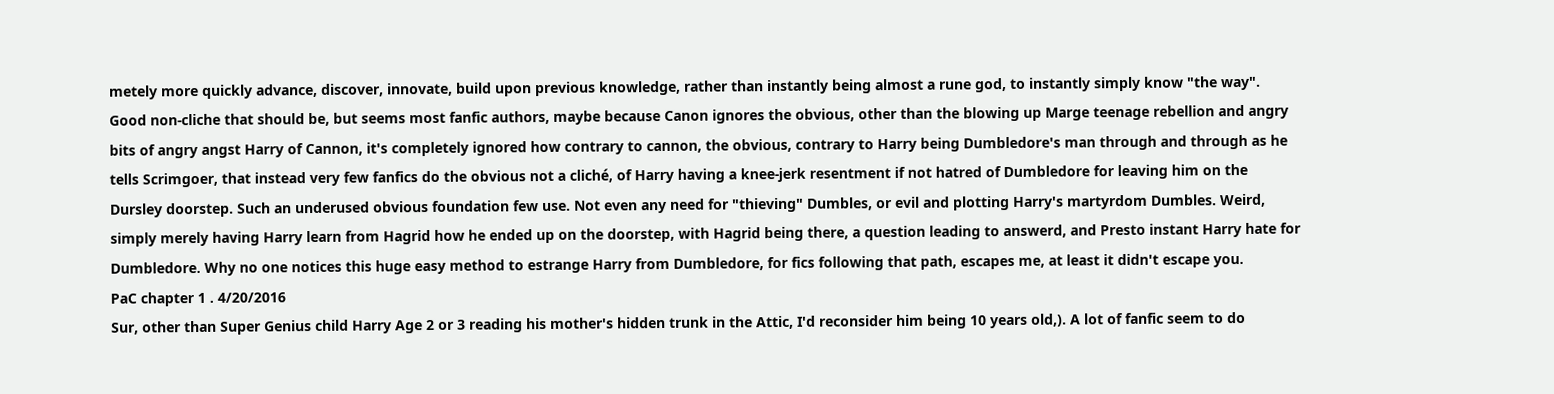metely more quickly advance, discover, innovate, build upon previous knowledge, rather than instantly being almost a rune god, to instantly simply know "the way".
Good non-cliche that should be, but seems most fanfic authors, maybe because Canon ignores the obvious, other than the blowing up Marge teenage rebellion and angry bits of angry angst Harry of Cannon, it's completely ignored how contrary to cannon, the obvious, contrary to Harry being Dumbledore's man through and through as he tells Scrimgoer, that instead very few fanfics do the obvious not a cliché, of Harry having a knee-jerk resentment if not hatred of Dumbledore for leaving him on the Dursley doorstep. Such an underused obvious foundation few use. Not even any need for "thieving" Dumbles, or evil and plotting Harry's martyrdom Dumbles. Weird, simply merely having Harry learn from Hagrid how he ended up on the doorstep, with Hagrid being there, a question leading to answerd, and Presto instant Harry hate for Dumbledore. Why no one notices this huge easy method to estrange Harry from Dumbledore, for fics following that path, escapes me, at least it didn't escape you.
PaC chapter 1 . 4/20/2016
Sur, other than Super Genius child Harry Age 2 or 3 reading his mother's hidden trunk in the Attic, I'd reconsider him being 10 years old,). A lot of fanfic seem to do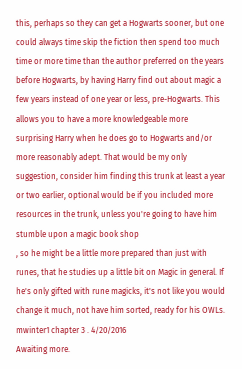this, perhaps so they can get a Hogwarts sooner, but one could always time skip the fiction then spend too much time or more time than the author preferred on the years before Hogwarts, by having Harry find out about magic a few years instead of one year or less, pre-Hogwarts. This allows you to have a more knowledgeable more surprising Harry when he does go to Hogwarts and/or more reasonably adept. That would be my only suggestion, consider him finding this trunk at least a year or two earlier, optional would be if you included more resources in the trunk, unless you're going to have him stumble upon a magic book shop
, so he might be a little more prepared than just with runes, that he studies up a little bit on Magic in general. If he's only gifted with rune magicks, it's not like you would change it much, not have him sorted, ready for his OWLs.
mwinter1 chapter 3 . 4/20/2016
Awaiting more.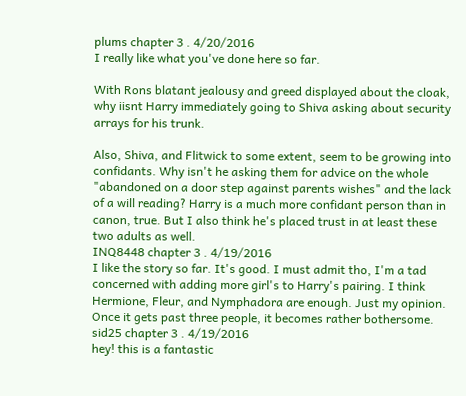plums chapter 3 . 4/20/2016
I really like what you've done here so far.

With Rons blatant jealousy and greed displayed about the cloak, why iisnt Harry immediately going to Shiva asking about security arrays for his trunk.

Also, Shiva, and Flitwick to some extent, seem to be growing into confidants. Why isn't he asking them for advice on the whole "abandoned on a door step against parents wishes" and the lack of a will reading? Harry is a much more confidant person than in canon, true. But I also think he's placed trust in at least these two adults as well.
INQ8448 chapter 3 . 4/19/2016
I like the story so far. It's good. I must admit tho, I'm a tad concerned with adding more girl's to Harry's pairing. I think Hermione, Fleur, and Nymphadora are enough. Just my opinion. Once it gets past three people, it becomes rather bothersome.
sid25 chapter 3 . 4/19/2016
hey! this is a fantastic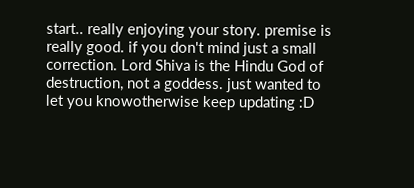start.. really enjoying your story. premise is really good. if you don't mind just a small correction. Lord Shiva is the Hindu God of destruction, not a goddess. just wanted to let you knowotherwise keep updating :D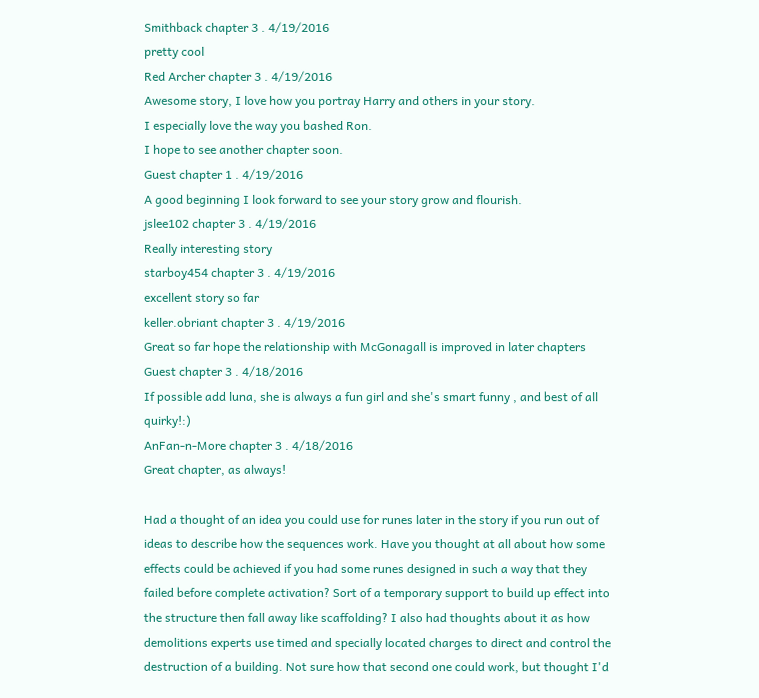Smithback chapter 3 . 4/19/2016
pretty cool
Red Archer chapter 3 . 4/19/2016
Awesome story, I love how you portray Harry and others in your story.
I especially love the way you bashed Ron.
I hope to see another chapter soon.
Guest chapter 1 . 4/19/2016
A good beginning I look forward to see your story grow and flourish.
jslee102 chapter 3 . 4/19/2016
Really interesting story
starboy454 chapter 3 . 4/19/2016
excellent story so far
keller.obriant chapter 3 . 4/19/2016
Great so far hope the relationship with McGonagall is improved in later chapters
Guest chapter 3 . 4/18/2016
If possible add luna, she is always a fun girl and she's smart funny , and best of all quirky!:)
AnFan-n-More chapter 3 . 4/18/2016
Great chapter, as always!

Had a thought of an idea you could use for runes later in the story if you run out of ideas to describe how the sequences work. Have you thought at all about how some effects could be achieved if you had some runes designed in such a way that they failed before complete activation? Sort of a temporary support to build up effect into the structure then fall away like scaffolding? I also had thoughts about it as how demolitions experts use timed and specially located charges to direct and control the destruction of a building. Not sure how that second one could work, but thought I'd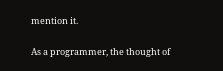mention it.

As a programmer, the thought of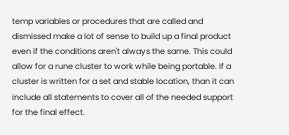temp variables or procedures that are called and dismissed make a lot of sense to build up a final product even if the conditions aren't always the same. This could allow for a rune cluster to work while being portable. If a cluster is written for a set and stable location, than it can include all statements to cover all of the needed support for the final effect.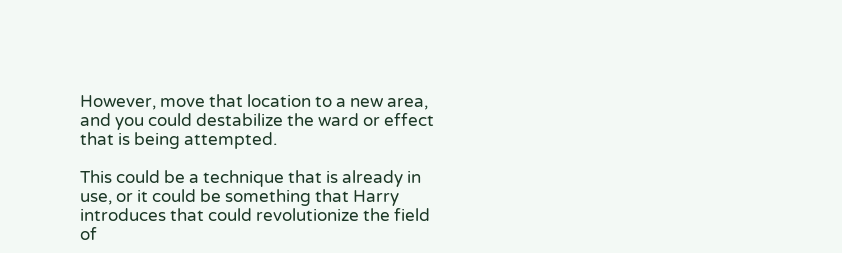However, move that location to a new area, and you could destabilize the ward or effect that is being attempted.

This could be a technique that is already in use, or it could be something that Harry introduces that could revolutionize the field of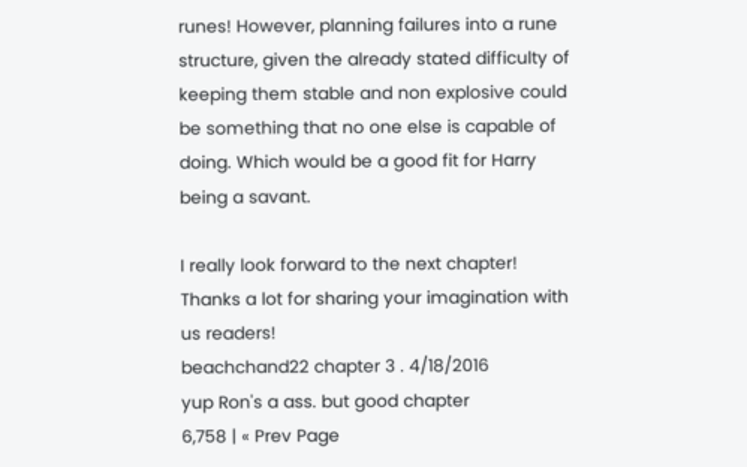runes! However, planning failures into a rune structure, given the already stated difficulty of keeping them stable and non explosive could be something that no one else is capable of doing. Which would be a good fit for Harry being a savant.

I really look forward to the next chapter! Thanks a lot for sharing your imagination with us readers!
beachchand22 chapter 3 . 4/18/2016
yup Ron's a ass. but good chapter
6,758 | « Prev Page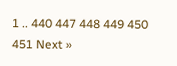1 .. 440 447 448 449 450 451 Next »